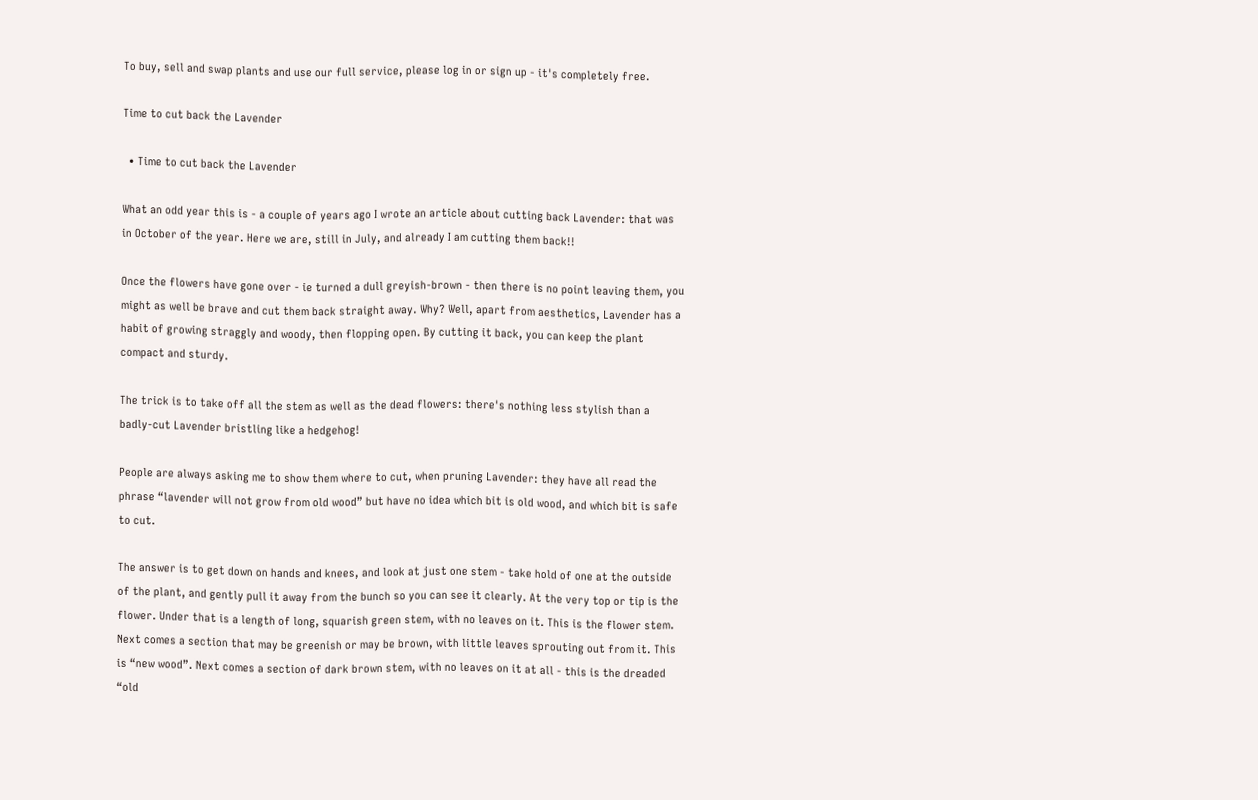To buy, sell and swap plants and use our full service, please log in or sign up - it's completely free.

Time to cut back the Lavender

  • Time to cut back the Lavender

What an odd year this is - a couple of years ago I wrote an article about cutting back Lavender: that was in October of the year. Here we are, still in July, and already I am cutting them back!!

Once the flowers have gone over - ie turned a dull greyish-brown - then there is no point leaving them, you might as well be brave and cut them back straight away. Why? Well, apart from aesthetics, Lavender has a habit of growing straggly and woody, then flopping open. By cutting it back, you can keep the plant compact and sturdy.

The trick is to take off all the stem as well as the dead flowers: there's nothing less stylish than a badly-cut Lavender bristling like a hedgehog!

People are always asking me to show them where to cut, when pruning Lavender: they have all read the phrase “lavender will not grow from old wood” but have no idea which bit is old wood, and which bit is safe to cut.

The answer is to get down on hands and knees, and look at just one stem - take hold of one at the outside of the plant, and gently pull it away from the bunch so you can see it clearly. At the very top or tip is the flower. Under that is a length of long, squarish green stem, with no leaves on it. This is the flower stem. Next comes a section that may be greenish or may be brown, with little leaves sprouting out from it. This is “new wood”. Next comes a section of dark brown stem, with no leaves on it at all - this is the dreaded “old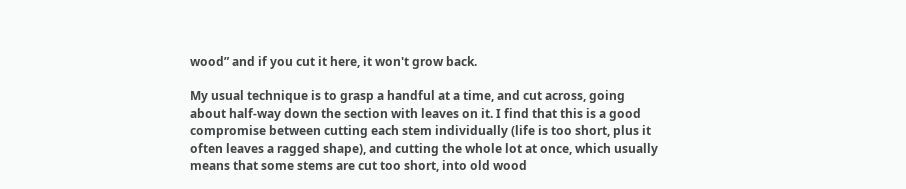wood” and if you cut it here, it won't grow back.

My usual technique is to grasp a handful at a time, and cut across, going about half-way down the section with leaves on it. I find that this is a good compromise between cutting each stem individually (life is too short, plus it often leaves a ragged shape), and cutting the whole lot at once, which usually means that some stems are cut too short, into old wood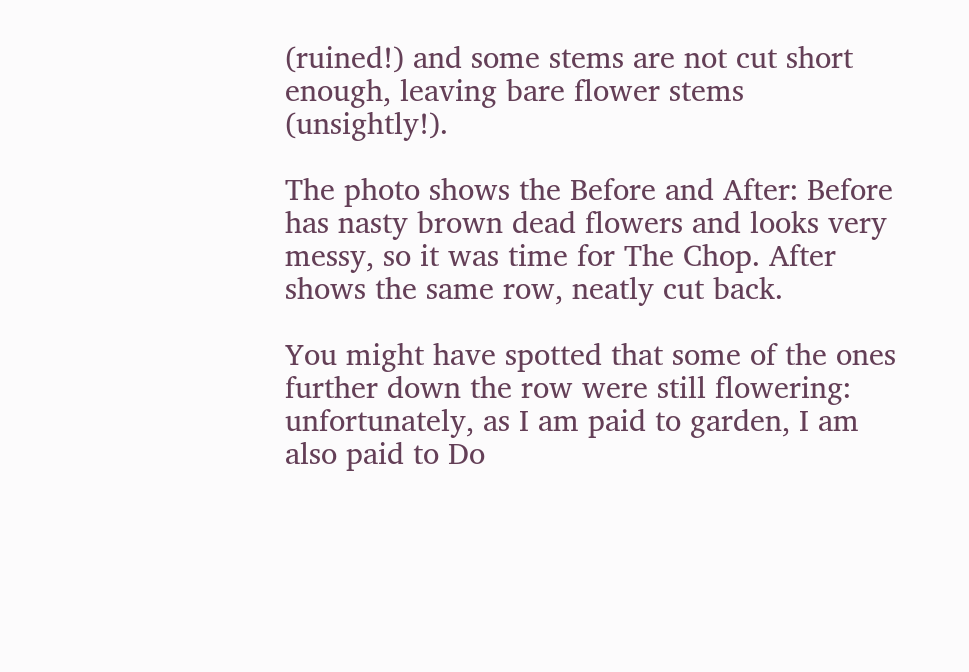(ruined!) and some stems are not cut short enough, leaving bare flower stems (unsightly!).

The photo shows the Before and After: Before has nasty brown dead flowers and looks very messy, so it was time for The Chop. After shows the same row, neatly cut back.

You might have spotted that some of the ones further down the row were still flowering: unfortunately, as I am paid to garden, I am also paid to Do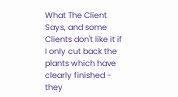What The Client Says, and some Clients don't like it if I only cut back the plants which have clearly finished - they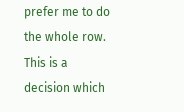prefer me to do the whole row. This is a decision which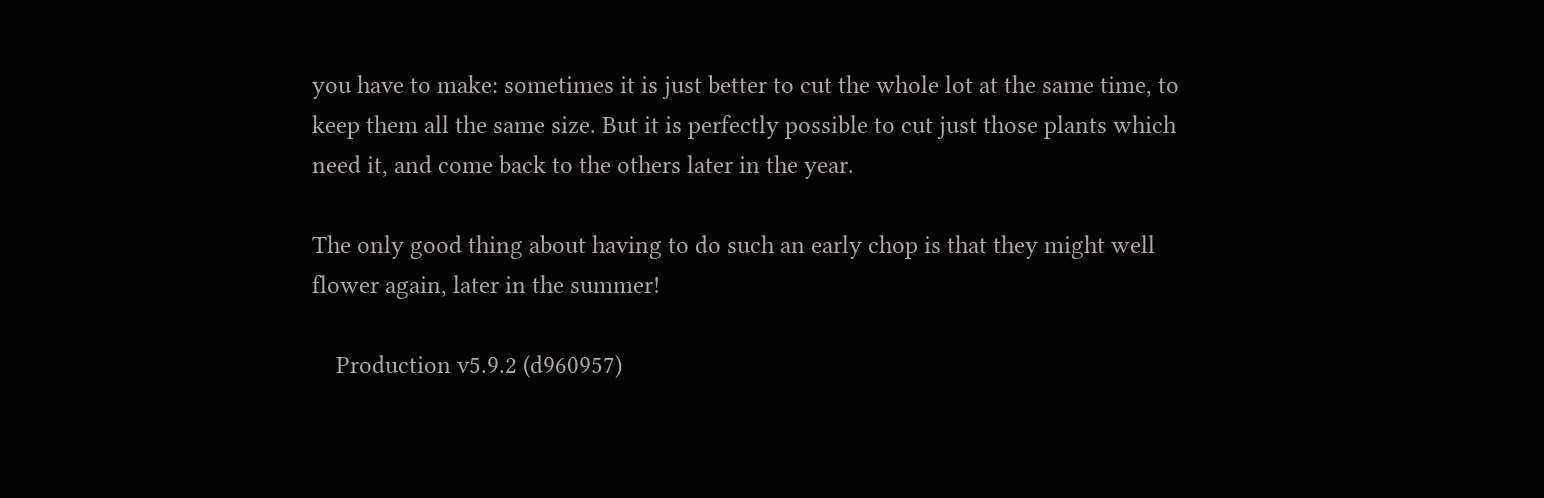you have to make: sometimes it is just better to cut the whole lot at the same time, to keep them all the same size. But it is perfectly possible to cut just those plants which need it, and come back to the others later in the year.

The only good thing about having to do such an early chop is that they might well flower again, later in the summer!

    Production v5.9.2 (d960957)